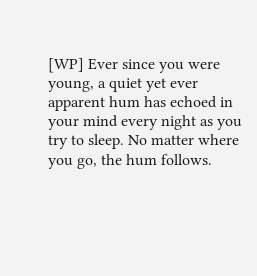[WP] Ever since you were young, a quiet yet ever apparent hum has echoed in your mind every night as you try to sleep. No matter where you go, the hum follows.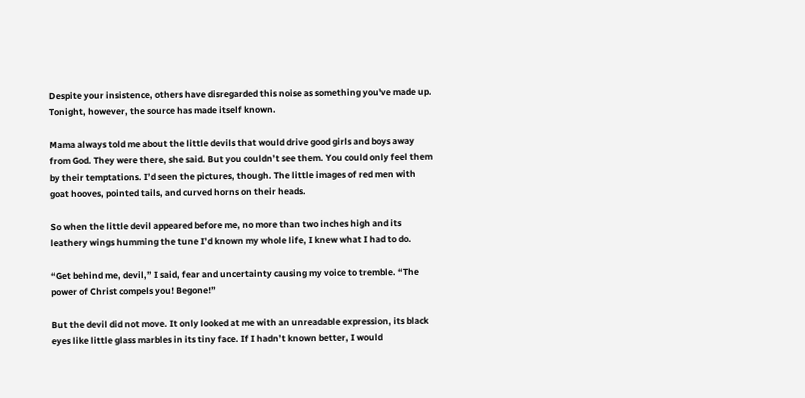Despite your insistence, others have disregarded this noise as something you've made up. Tonight, however, the source has made itself known.

Mama always told me about the little devils that would drive good girls and boys away from God. They were there, she said. But you couldn’t see them. You could only feel them by their temptations. I’d seen the pictures, though. The little images of red men with goat hooves, pointed tails, and curved horns on their heads.

So when the little devil appeared before me, no more than two inches high and its leathery wings humming the tune I’d known my whole life, I knew what I had to do.

“Get behind me, devil,” I said, fear and uncertainty causing my voice to tremble. “The power of Christ compels you! Begone!”

But the devil did not move. It only looked at me with an unreadable expression, its black eyes like little glass marbles in its tiny face. If I hadn’t known better, I would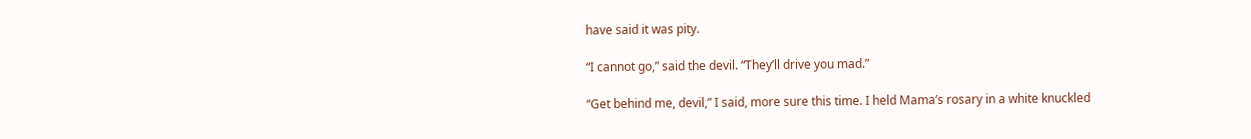have said it was pity.

“I cannot go,” said the devil. “They’ll drive you mad.”

“Get behind me, devil,” I said, more sure this time. I held Mama’s rosary in a white knuckled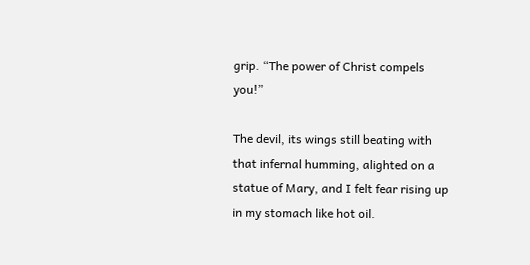grip. “The power of Christ compels you!”

The devil, its wings still beating with that infernal humming, alighted on a statue of Mary, and I felt fear rising up in my stomach like hot oil.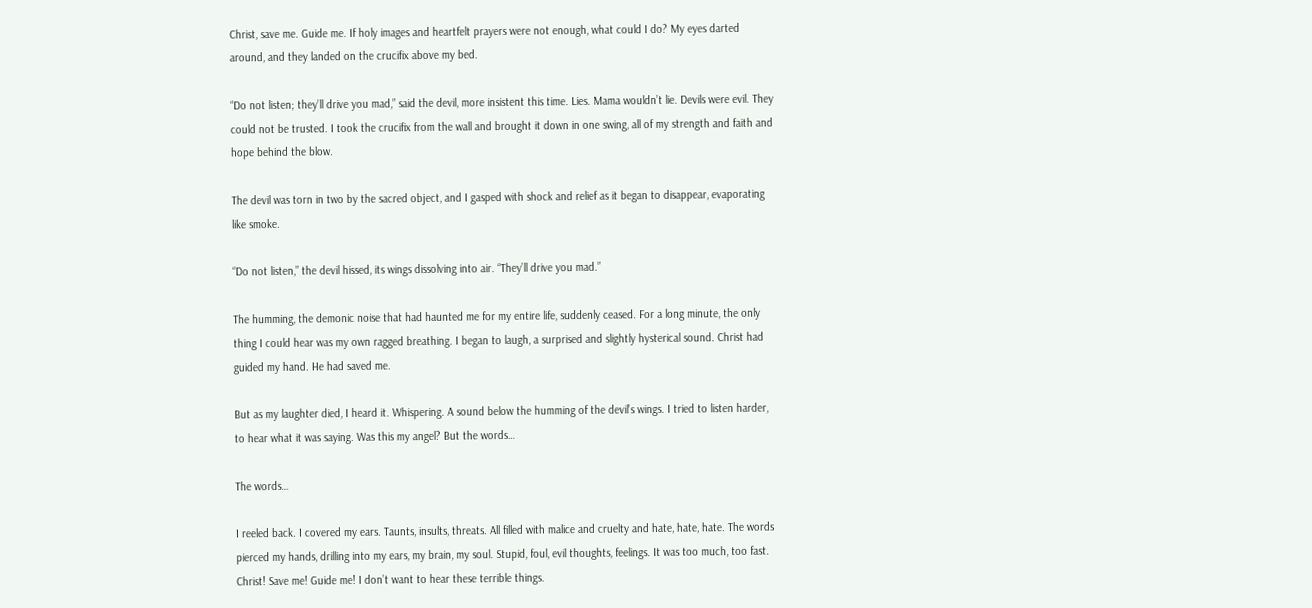Christ, save me. Guide me. If holy images and heartfelt prayers were not enough, what could I do? My eyes darted around, and they landed on the crucifix above my bed.

“Do not listen; they’ll drive you mad,” said the devil, more insistent this time. Lies. Mama wouldn’t lie. Devils were evil. They could not be trusted. I took the crucifix from the wall and brought it down in one swing, all of my strength and faith and hope behind the blow.

The devil was torn in two by the sacred object, and I gasped with shock and relief as it began to disappear, evaporating like smoke.

“Do not listen,” the devil hissed, its wings dissolving into air. “They’ll drive you mad.”

The humming, the demonic noise that had haunted me for my entire life, suddenly ceased. For a long minute, the only thing I could hear was my own ragged breathing. I began to laugh, a surprised and slightly hysterical sound. Christ had guided my hand. He had saved me.

But as my laughter died, I heard it. Whispering. A sound below the humming of the devil’s wings. I tried to listen harder, to hear what it was saying. Was this my angel? But the words…

The words…

I reeled back. I covered my ears. Taunts, insults, threats. All filled with malice and cruelty and hate, hate, hate. The words pierced my hands, drilling into my ears, my brain, my soul. Stupid, foul, evil thoughts, feelings. It was too much, too fast. Christ! Save me! Guide me! I don’t want to hear these terrible things.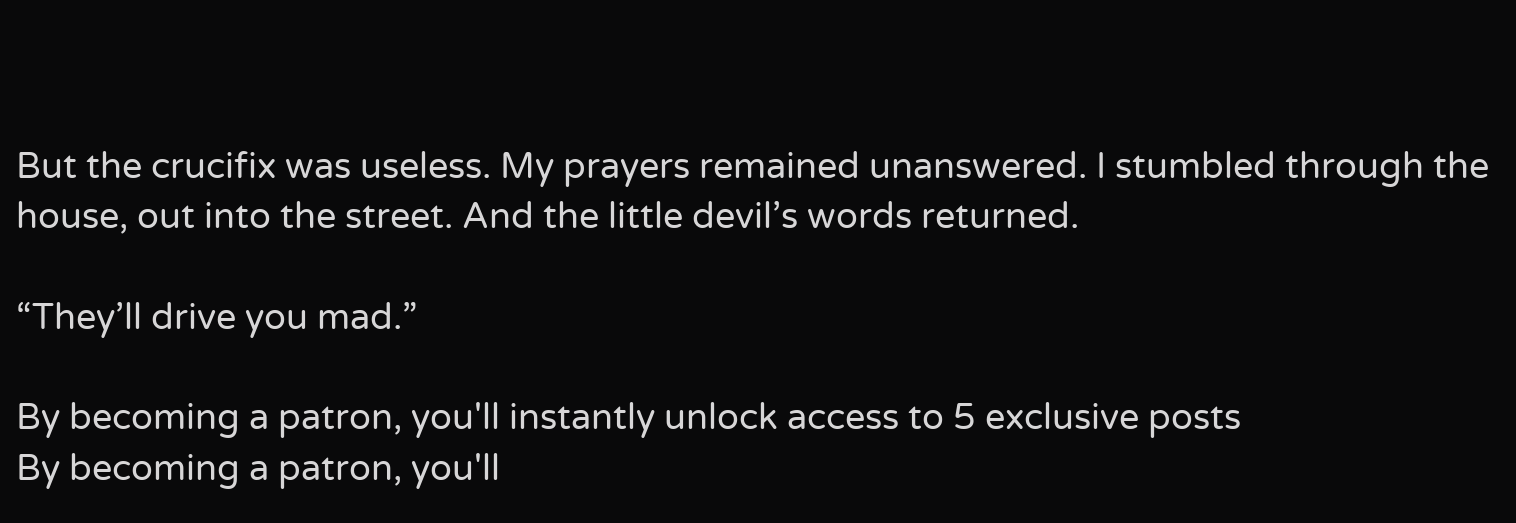But the crucifix was useless. My prayers remained unanswered. I stumbled through the house, out into the street. And the little devil’s words returned.

“They’ll drive you mad.”

By becoming a patron, you'll instantly unlock access to 5 exclusive posts
By becoming a patron, you'll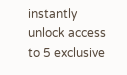instantly unlock access to 5 exclusive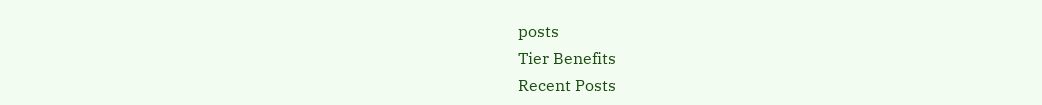posts
Tier Benefits
Recent Posts